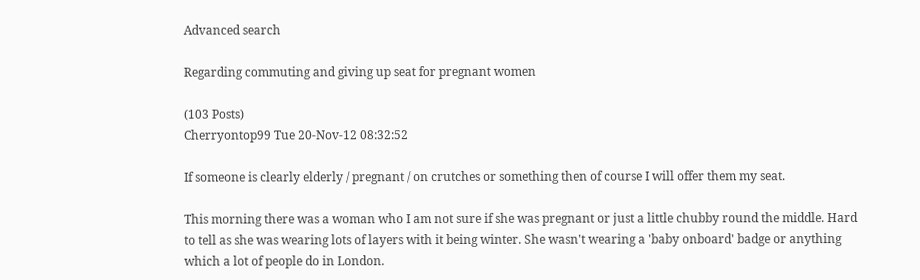Advanced search

Regarding commuting and giving up seat for pregnant women

(103 Posts)
Cherryontop99 Tue 20-Nov-12 08:32:52

If someone is clearly elderly / pregnant / on crutches or something then of course I will offer them my seat.

This morning there was a woman who I am not sure if she was pregnant or just a little chubby round the middle. Hard to tell as she was wearing lots of layers with it being winter. She wasn't wearing a 'baby onboard' badge or anything which a lot of people do in London.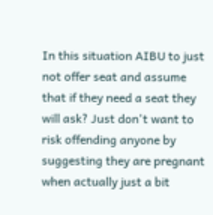In this situation AIBU to just not offer seat and assume that if they need a seat they will ask? Just don't want to risk offending anyone by suggesting they are pregnant when actually just a bit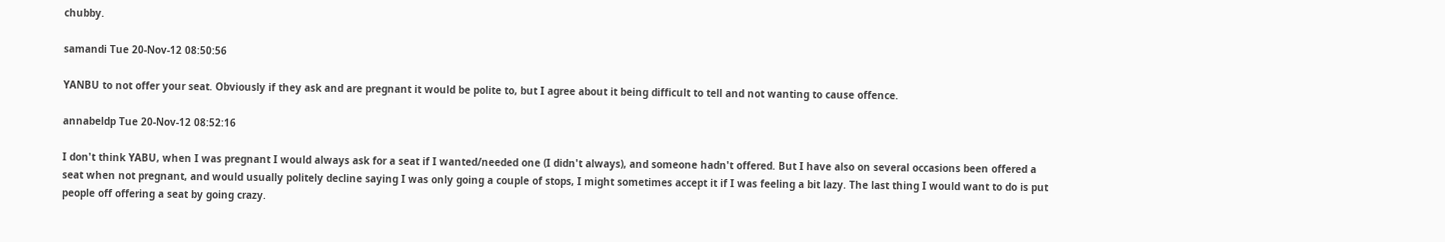chubby.

samandi Tue 20-Nov-12 08:50:56

YANBU to not offer your seat. Obviously if they ask and are pregnant it would be polite to, but I agree about it being difficult to tell and not wanting to cause offence.

annabeldp Tue 20-Nov-12 08:52:16

I don't think YABU, when I was pregnant I would always ask for a seat if I wanted/needed one (I didn't always), and someone hadn't offered. But I have also on several occasions been offered a seat when not pregnant, and would usually politely decline saying I was only going a couple of stops, I might sometimes accept it if I was feeling a bit lazy. The last thing I would want to do is put people off offering a seat by going crazy.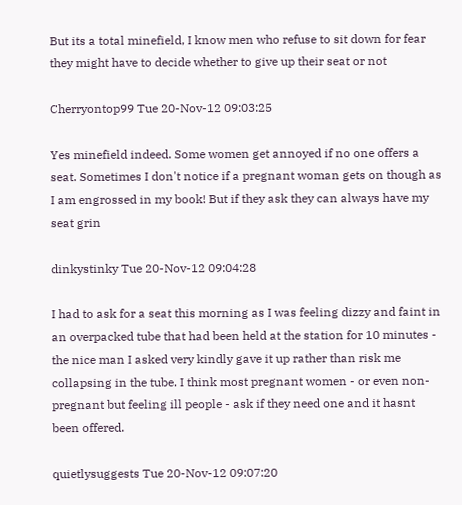But its a total minefield, I know men who refuse to sit down for fear they might have to decide whether to give up their seat or not

Cherryontop99 Tue 20-Nov-12 09:03:25

Yes minefield indeed. Some women get annoyed if no one offers a seat. Sometimes I don't notice if a pregnant woman gets on though as I am engrossed in my book! But if they ask they can always have my seat grin

dinkystinky Tue 20-Nov-12 09:04:28

I had to ask for a seat this morning as I was feeling dizzy and faint in an overpacked tube that had been held at the station for 10 minutes - the nice man I asked very kindly gave it up rather than risk me collapsing in the tube. I think most pregnant women - or even non-pregnant but feeling ill people - ask if they need one and it hasnt been offered.

quietlysuggests Tue 20-Nov-12 09:07:20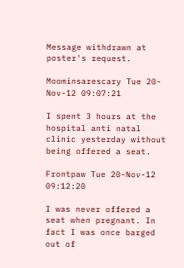Message withdrawn at poster's request.

Moominsarescary Tue 20-Nov-12 09:07:21

I spent 3 hours at the hospital anti natal clinic yesterday without being offered a seat.

Frontpaw Tue 20-Nov-12 09:12:20

I was never offered a seat when pregnant. In fact I was once barged out of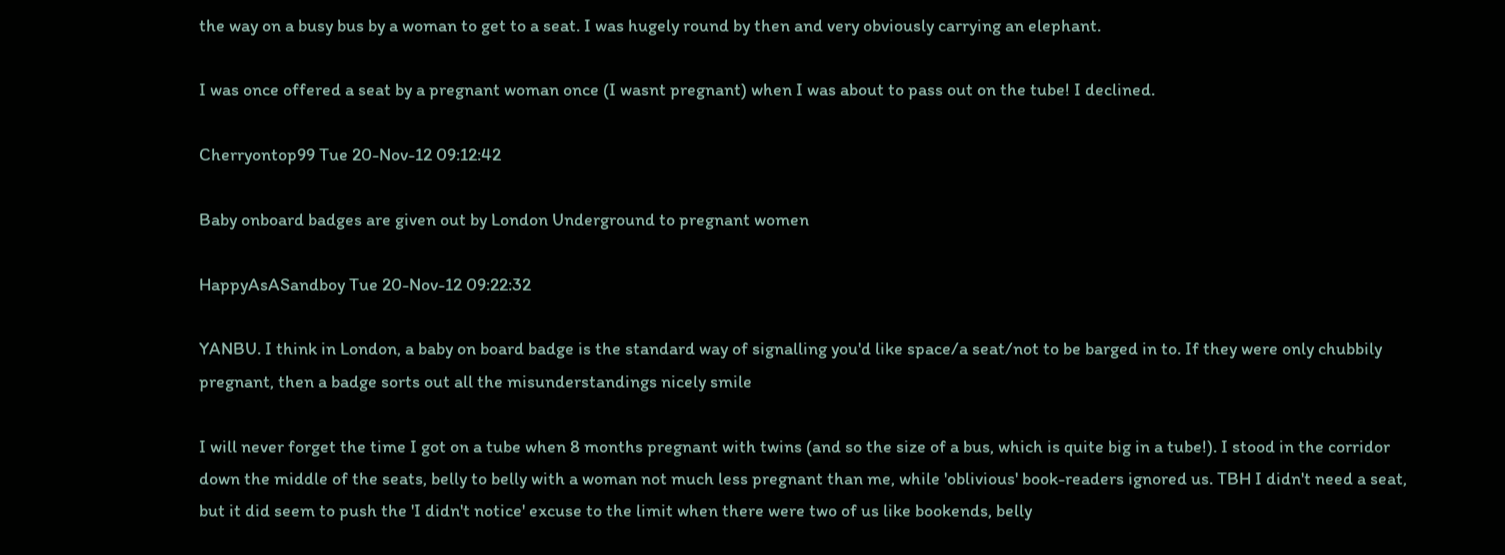the way on a busy bus by a woman to get to a seat. I was hugely round by then and very obviously carrying an elephant.

I was once offered a seat by a pregnant woman once (I wasnt pregnant) when I was about to pass out on the tube! I declined.

Cherryontop99 Tue 20-Nov-12 09:12:42

Baby onboard badges are given out by London Underground to pregnant women

HappyAsASandboy Tue 20-Nov-12 09:22:32

YANBU. I think in London, a baby on board badge is the standard way of signalling you'd like space/a seat/not to be barged in to. If they were only chubbily pregnant, then a badge sorts out all the misunderstandings nicely smile

I will never forget the time I got on a tube when 8 months pregnant with twins (and so the size of a bus, which is quite big in a tube!). I stood in the corridor down the middle of the seats, belly to belly with a woman not much less pregnant than me, while 'oblivious' book-readers ignored us. TBH I didn't need a seat, but it did seem to push the 'I didn't notice' excuse to the limit when there were two of us like bookends, belly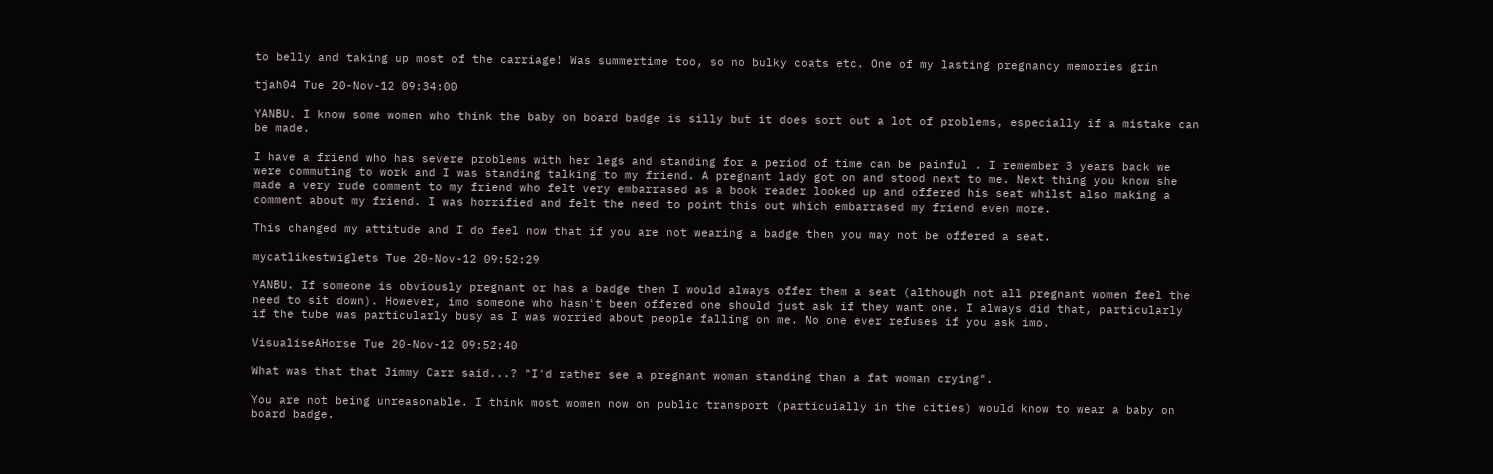to belly and taking up most of the carriage! Was summertime too, so no bulky coats etc. One of my lasting pregnancy memories grin

tjah04 Tue 20-Nov-12 09:34:00

YANBU. I know some women who think the baby on board badge is silly but it does sort out a lot of problems, especially if a mistake can be made.

I have a friend who has severe problems with her legs and standing for a period of time can be painful . I remember 3 years back we were commuting to work and I was standing talking to my friend. A pregnant lady got on and stood next to me. Next thing you know she made a very rude comment to my friend who felt very embarrased as a book reader looked up and offered his seat whilst also making a comment about my friend. I was horrified and felt the need to point this out which embarrased my friend even more.

This changed my attitude and I do feel now that if you are not wearing a badge then you may not be offered a seat.

mycatlikestwiglets Tue 20-Nov-12 09:52:29

YANBU. If someone is obviously pregnant or has a badge then I would always offer them a seat (although not all pregnant women feel the need to sit down). However, imo someone who hasn't been offered one should just ask if they want one. I always did that, particularly if the tube was particularly busy as I was worried about people falling on me. No one ever refuses if you ask imo.

VisualiseAHorse Tue 20-Nov-12 09:52:40

What was that that Jimmy Carr said...? "I'd rather see a pregnant woman standing than a fat woman crying".

You are not being unreasonable. I think most women now on public transport (particuially in the cities) would know to wear a baby on board badge.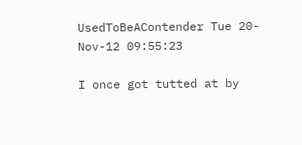UsedToBeAContender Tue 20-Nov-12 09:55:23

I once got tutted at by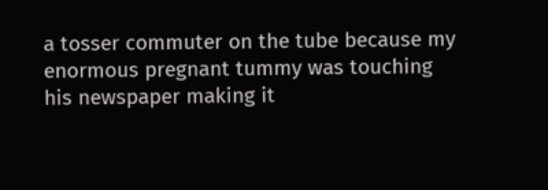a tosser commuter on the tube because my enormous pregnant tummy was touching his newspaper making it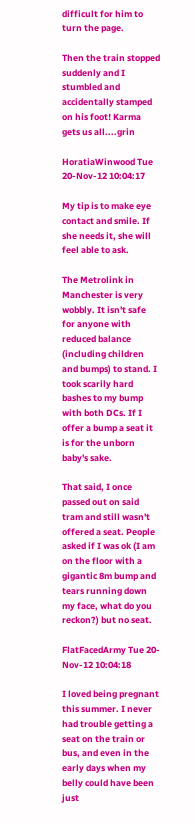difficult for him to turn the page.

Then the train stopped suddenly and I stumbled and accidentally stamped on his foot! Karma gets us all....grin

HoratiaWinwood Tue 20-Nov-12 10:04:17

My tip is to make eye contact and smile. If she needs it, she will feel able to ask.

The Metrolink in Manchester is very wobbly. It isn't safe for anyone with reduced balance (including children and bumps) to stand. I took scarily hard bashes to my bump with both DCs. If I offer a bump a seat it is for the unborn baby's sake.

That said, I once passed out on said tram and still wasn't offered a seat. People asked if I was ok (I am on the floor with a gigantic 8m bump and tears running down my face, what do you reckon?) but no seat.

FlatFacedArmy Tue 20-Nov-12 10:04:18

I loved being pregnant this summer. I never had trouble getting a seat on the train or bus, and even in the early days when my belly could have been just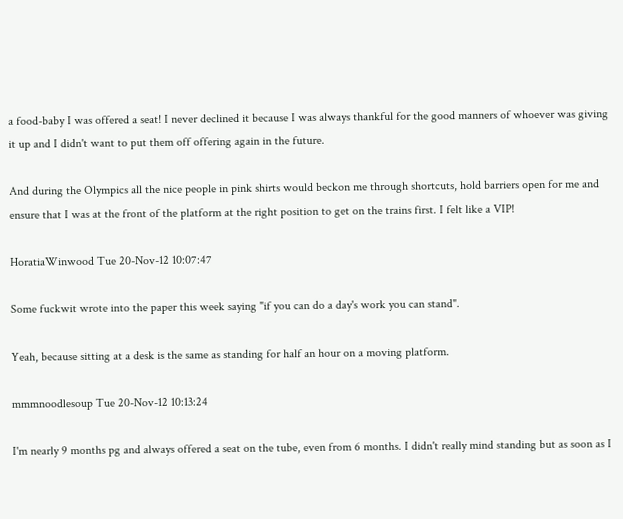a food-baby I was offered a seat! I never declined it because I was always thankful for the good manners of whoever was giving it up and I didn't want to put them off offering again in the future.

And during the Olympics all the nice people in pink shirts would beckon me through shortcuts, hold barriers open for me and ensure that I was at the front of the platform at the right position to get on the trains first. I felt like a VIP!

HoratiaWinwood Tue 20-Nov-12 10:07:47

Some fuckwit wrote into the paper this week saying "if you can do a day's work you can stand".

Yeah, because sitting at a desk is the same as standing for half an hour on a moving platform.

mmmnoodlesoup Tue 20-Nov-12 10:13:24

I'm nearly 9 months pg and always offered a seat on the tube, even from 6 months. I didn't really mind standing but as soon as I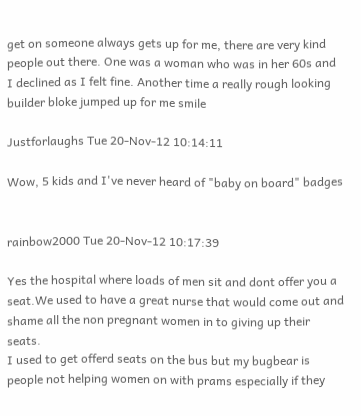get on someone always gets up for me, there are very kind people out there. One was a woman who was in her 60s and I declined as I felt fine. Another time a really rough looking builder bloke jumped up for me smile

Justforlaughs Tue 20-Nov-12 10:14:11

Wow, 5 kids and I've never heard of "baby on board" badges


rainbow2000 Tue 20-Nov-12 10:17:39

Yes the hospital where loads of men sit and dont offer you a seat.We used to have a great nurse that would come out and shame all the non pregnant women in to giving up their seats.
I used to get offerd seats on the bus but my bugbear is people not helping women on with prams especially if they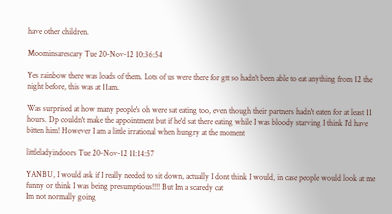have other children.

Moominsarescary Tue 20-Nov-12 10:36:54

Yes rainbow there was loads of them. Lots of us were there for gtt so hadn't been able to eat anything from 12 the night before, this was at 11am.

Was surprised at how many people's oh were sat eating too, even though their partners hadn't eaten for at least 11 hours. Dp couldn't make the appointment but if he'd sat there eating while I was bloody starving I think I'd have bitten him! However I am a little irrational when hungry at the moment

littleladyindoors Tue 20-Nov-12 11:14:57

YANBU, I would ask if I really needed to sit down, actually I dont think I would, in case people would look at me funny or think I was being presumptious!!!! But Im a scaredy cat
Im not normally going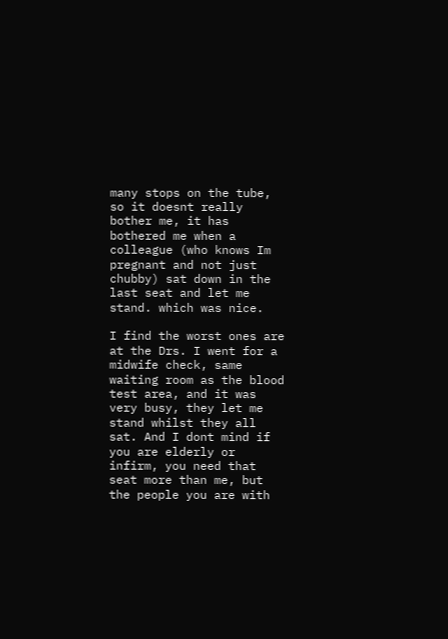many stops on the tube, so it doesnt really bother me, it has bothered me when a colleague (who knows Im pregnant and not just chubby) sat down in the last seat and let me stand. which was nice.

I find the worst ones are at the Drs. I went for a midwife check, same waiting room as the blood test area, and it was very busy, they let me stand whilst they all sat. And I dont mind if you are elderly or infirm, you need that seat more than me, but the people you are with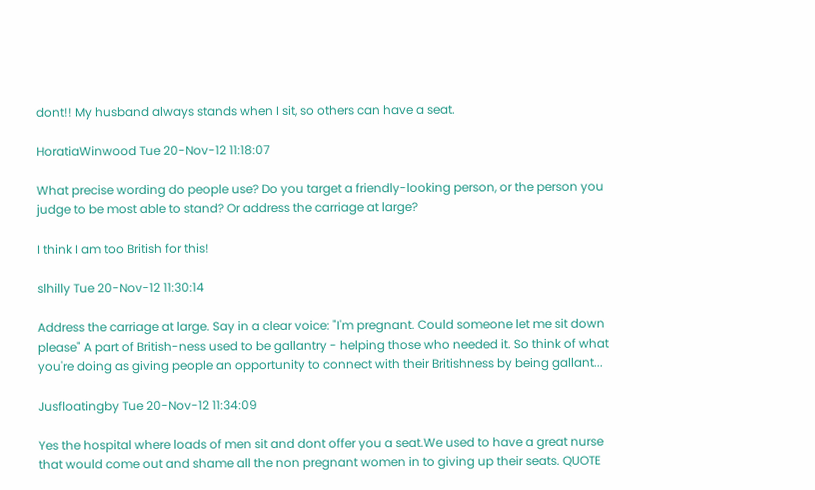dont!! My husband always stands when I sit, so others can have a seat.

HoratiaWinwood Tue 20-Nov-12 11:18:07

What precise wording do people use? Do you target a friendly-looking person, or the person you judge to be most able to stand? Or address the carriage at large?

I think I am too British for this!

slhilly Tue 20-Nov-12 11:30:14

Address the carriage at large. Say in a clear voice: "I'm pregnant. Could someone let me sit down please" A part of British-ness used to be gallantry - helping those who needed it. So think of what you're doing as giving people an opportunity to connect with their Britishness by being gallant...

Jusfloatingby Tue 20-Nov-12 11:34:09

Yes the hospital where loads of men sit and dont offer you a seat.We used to have a great nurse that would come out and shame all the non pregnant women in to giving up their seats. QUOTE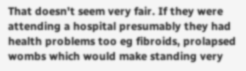That doesn't seem very fair. If they were attending a hospital presumably they had health problems too eg fibroids, prolapsed wombs which would make standing very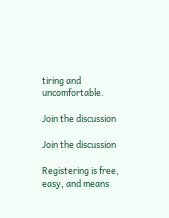tiring and uncomfortable.

Join the discussion

Join the discussion

Registering is free, easy, and means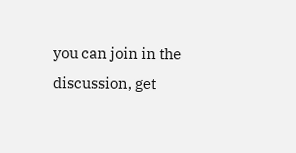you can join in the discussion, get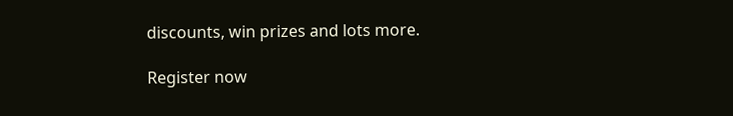discounts, win prizes and lots more.

Register now